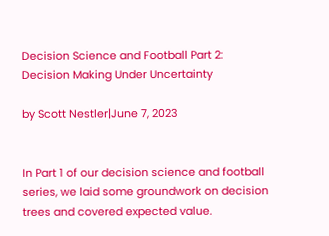Decision Science and Football Part 2: Decision Making Under Uncertainty

by Scott Nestler|June 7, 2023


In Part 1 of our decision science and football series, we laid some groundwork on decision trees and covered expected value.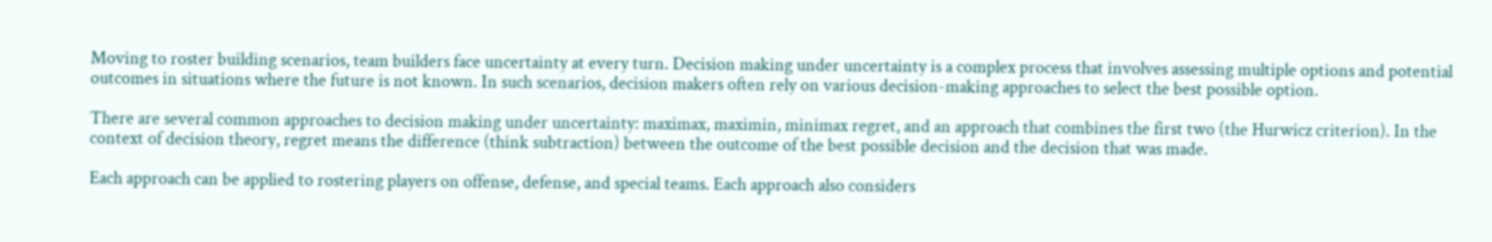Moving to roster building scenarios, team builders face uncertainty at every turn. Decision making under uncertainty is a complex process that involves assessing multiple options and potential outcomes in situations where the future is not known. In such scenarios, decision makers often rely on various decision-making approaches to select the best possible option.

There are several common approaches to decision making under uncertainty: maximax, maximin, minimax regret, and an approach that combines the first two (the Hurwicz criterion). In the context of decision theory, regret means the difference (think subtraction) between the outcome of the best possible decision and the decision that was made.

Each approach can be applied to rostering players on offense, defense, and special teams. Each approach also considers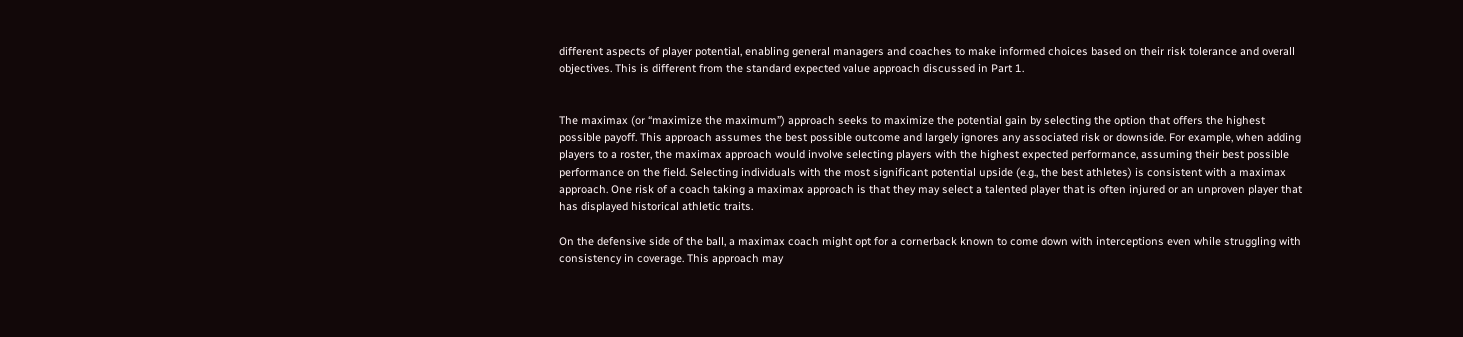different aspects of player potential, enabling general managers and coaches to make informed choices based on their risk tolerance and overall objectives. This is different from the standard expected value approach discussed in Part 1.


The maximax (or “maximize the maximum”) approach seeks to maximize the potential gain by selecting the option that offers the highest possible payoff. This approach assumes the best possible outcome and largely ignores any associated risk or downside. For example, when adding players to a roster, the maximax approach would involve selecting players with the highest expected performance, assuming their best possible performance on the field. Selecting individuals with the most significant potential upside (e.g., the best athletes) is consistent with a maximax approach. One risk of a coach taking a maximax approach is that they may select a talented player that is often injured or an unproven player that has displayed historical athletic traits.

On the defensive side of the ball, a maximax coach might opt for a cornerback known to come down with interceptions even while struggling with consistency in coverage. This approach may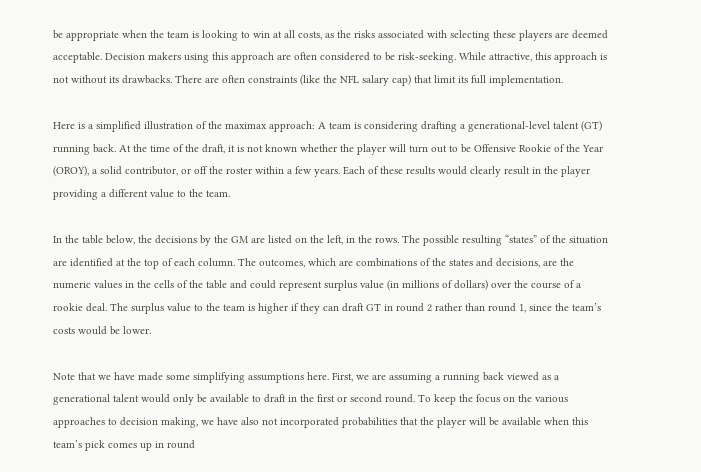be appropriate when the team is looking to win at all costs, as the risks associated with selecting these players are deemed acceptable. Decision makers using this approach are often considered to be risk-seeking. While attractive, this approach is not without its drawbacks. There are often constraints (like the NFL salary cap) that limit its full implementation.

Here is a simplified illustration of the maximax approach: A team is considering drafting a generational-level talent (GT) running back. At the time of the draft, it is not known whether the player will turn out to be Offensive Rookie of the Year (OROY), a solid contributor, or off the roster within a few years. Each of these results would clearly result in the player providing a different value to the team.

In the table below, the decisions by the GM are listed on the left, in the rows. The possible resulting “states” of the situation are identified at the top of each column. The outcomes, which are combinations of the states and decisions, are the numeric values in the cells of the table and could represent surplus value (in millions of dollars) over the course of a rookie deal. The surplus value to the team is higher if they can draft GT in round 2 rather than round 1, since the team’s costs would be lower.

Note that we have made some simplifying assumptions here. First, we are assuming a running back viewed as a generational talent would only be available to draft in the first or second round. To keep the focus on the various approaches to decision making, we have also not incorporated probabilities that the player will be available when this team’s pick comes up in round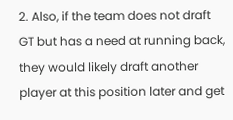2. Also, if the team does not draft GT but has a need at running back, they would likely draft another player at this position later and get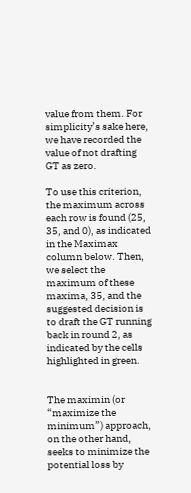value from them. For simplicity’s sake here, we have recorded the value of not drafting GT as zero.

To use this criterion, the maximum across each row is found (25, 35, and 0), as indicated in the Maximax column below. Then, we select the maximum of these maxima, 35, and the suggested decision is to draft the GT running back in round 2, as indicated by the cells highlighted in green.


The maximin (or “maximize the minimum”) approach, on the other hand, seeks to minimize the potential loss by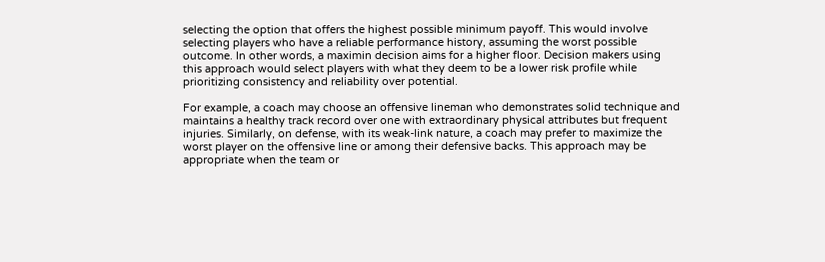selecting the option that offers the highest possible minimum payoff. This would involve selecting players who have a reliable performance history, assuming the worst possible outcome. In other words, a maximin decision aims for a higher floor. Decision makers using this approach would select players with what they deem to be a lower risk profile while prioritizing consistency and reliability over potential.

For example, a coach may choose an offensive lineman who demonstrates solid technique and maintains a healthy track record over one with extraordinary physical attributes but frequent injuries. Similarly, on defense, with its weak-link nature, a coach may prefer to maximize the worst player on the offensive line or among their defensive backs. This approach may be appropriate when the team or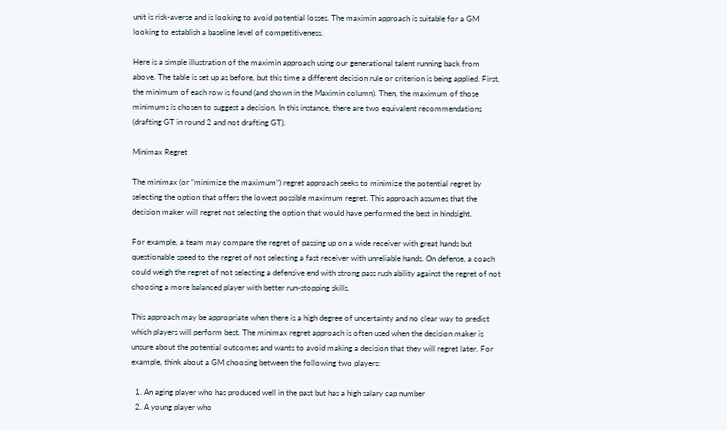unit is risk-averse and is looking to avoid potential losses. The maximin approach is suitable for a GM looking to establish a baseline level of competitiveness.

Here is a simple illustration of the maximin approach using our generational talent running back from above. The table is set up as before, but this time a different decision rule or criterion is being applied. First, the minimum of each row is found (and shown in the Maximin column). Then, the maximum of those minimums is chosen to suggest a decision. In this instance, there are two equivalent recommendations (drafting GT in round 2 and not drafting GT).

Minimax Regret

The minimax (or “minimize the maximum”) regret approach seeks to minimize the potential regret by selecting the option that offers the lowest possible maximum regret. This approach assumes that the decision maker will regret not selecting the option that would have performed the best in hindsight.

For example, a team may compare the regret of passing up on a wide receiver with great hands but questionable speed to the regret of not selecting a fast receiver with unreliable hands. On defense, a coach could weigh the regret of not selecting a defensive end with strong pass rush ability against the regret of not choosing a more balanced player with better run-stopping skills.

This approach may be appropriate when there is a high degree of uncertainty and no clear way to predict which players will perform best. The minimax regret approach is often used when the decision maker is unsure about the potential outcomes and wants to avoid making a decision that they will regret later. For example, think about a GM choosing between the following two players:

  1. An aging player who has produced well in the past but has a high salary cap number
  2. A young player who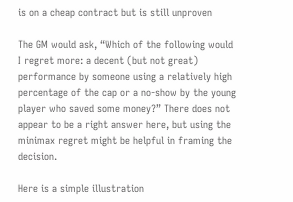is on a cheap contract but is still unproven

The GM would ask, “Which of the following would I regret more: a decent (but not great) performance by someone using a relatively high percentage of the cap or a no-show by the young player who saved some money?” There does not appear to be a right answer here, but using the minimax regret might be helpful in framing the decision.

Here is a simple illustration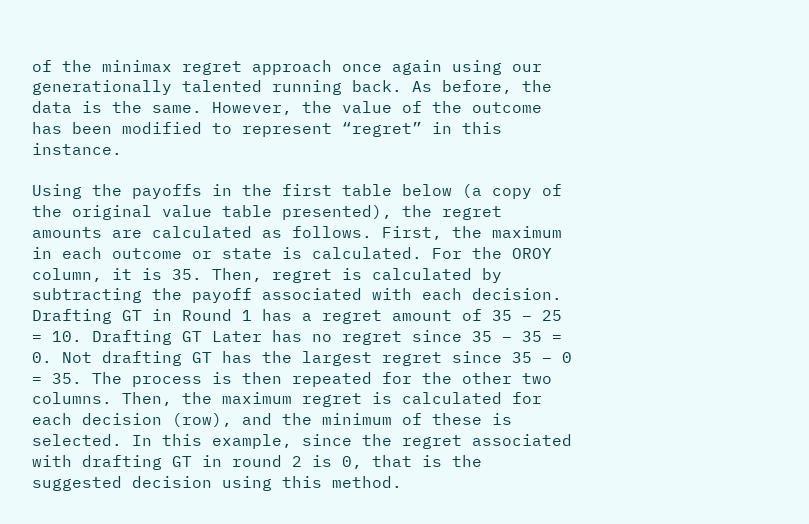of the minimax regret approach once again using our generationally talented running back. As before, the data is the same. However, the value of the outcome has been modified to represent “regret” in this instance.

Using the payoffs in the first table below (a copy of the original value table presented), the regret amounts are calculated as follows. First, the maximum in each outcome or state is calculated. For the OROY column, it is 35. Then, regret is calculated by subtracting the payoff associated with each decision. Drafting GT in Round 1 has a regret amount of 35 – 25 = 10. Drafting GT Later has no regret since 35 – 35 = 0. Not drafting GT has the largest regret since 35 – 0 = 35. The process is then repeated for the other two columns. Then, the maximum regret is calculated for each decision (row), and the minimum of these is selected. In this example, since the regret associated with drafting GT in round 2 is 0, that is the suggested decision using this method.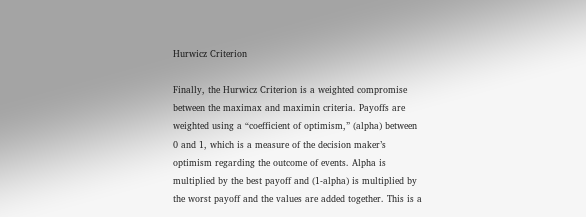Hurwicz Criterion

Finally, the Hurwicz Criterion is a weighted compromise between the maximax and maximin criteria. Payoffs are weighted using a “coefficient of optimism,” (alpha) between 0 and 1, which is a measure of the decision maker’s optimism regarding the outcome of events. Alpha is multiplied by the best payoff and (1-alpha) is multiplied by the worst payoff and the values are added together. This is a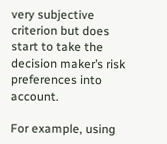very subjective criterion but does start to take the decision maker’s risk preferences into account.

For example, using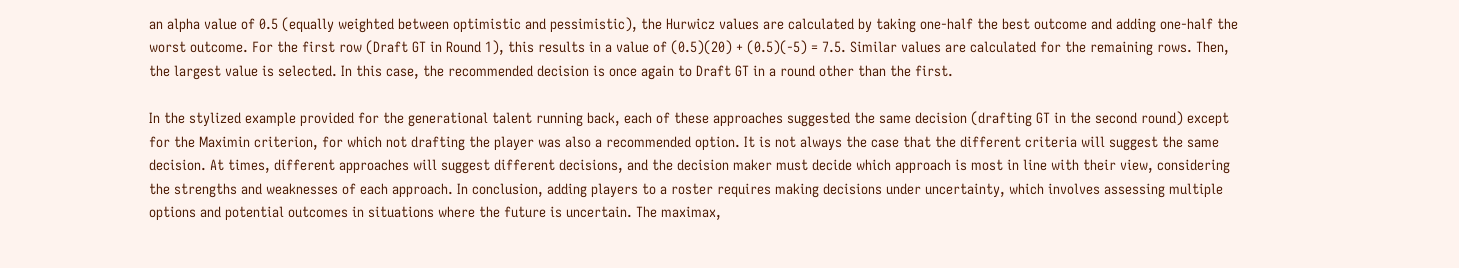an alpha value of 0.5 (equally weighted between optimistic and pessimistic), the Hurwicz values are calculated by taking one-half the best outcome and adding one-half the worst outcome. For the first row (Draft GT in Round 1), this results in a value of (0.5)(20) + (0.5)(-5) = 7.5. Similar values are calculated for the remaining rows. Then, the largest value is selected. In this case, the recommended decision is once again to Draft GT in a round other than the first.

In the stylized example provided for the generational talent running back, each of these approaches suggested the same decision (drafting GT in the second round) except for the Maximin criterion, for which not drafting the player was also a recommended option. It is not always the case that the different criteria will suggest the same decision. At times, different approaches will suggest different decisions, and the decision maker must decide which approach is most in line with their view, considering the strengths and weaknesses of each approach. In conclusion, adding players to a roster requires making decisions under uncertainty, which involves assessing multiple options and potential outcomes in situations where the future is uncertain. The maximax,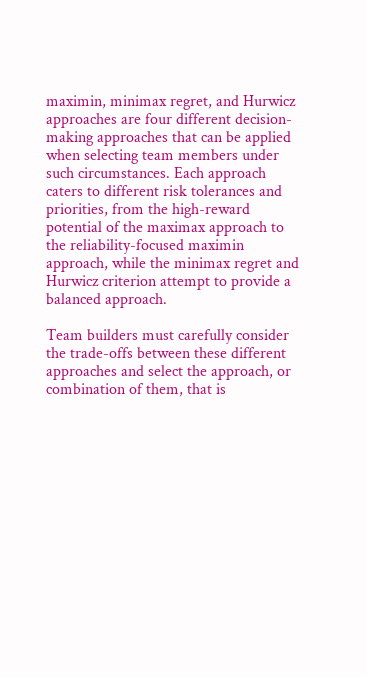maximin, minimax regret, and Hurwicz approaches are four different decision-making approaches that can be applied when selecting team members under such circumstances. Each approach caters to different risk tolerances and priorities, from the high-reward potential of the maximax approach to the reliability-focused maximin approach, while the minimax regret and Hurwicz criterion attempt to provide a balanced approach.

Team builders must carefully consider the trade-offs between these different approaches and select the approach, or combination of them, that is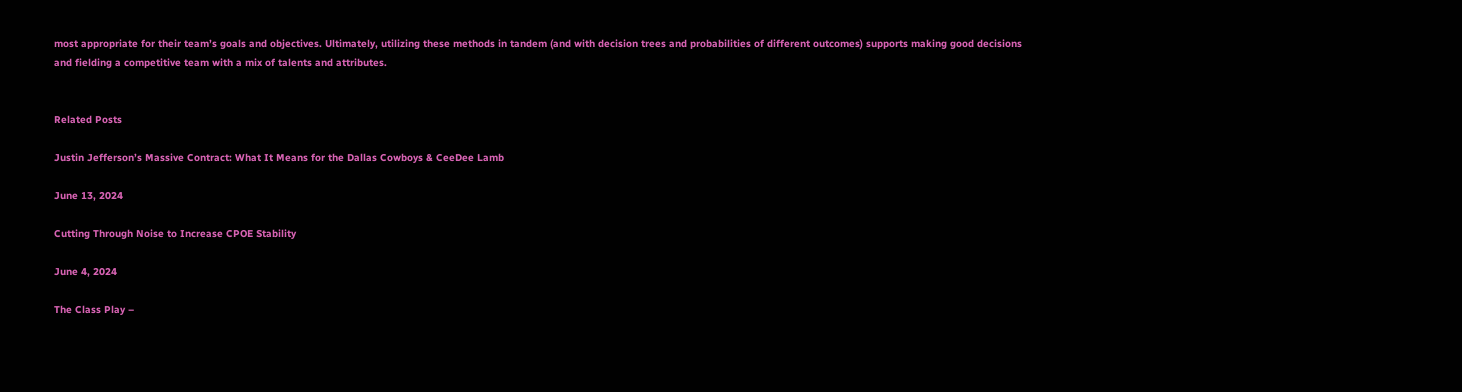most appropriate for their team’s goals and objectives. Ultimately, utilizing these methods in tandem (and with decision trees and probabilities of different outcomes) supports making good decisions and fielding a competitive team with a mix of talents and attributes.


Related Posts

Justin Jefferson’s Massive Contract: What It Means for the Dallas Cowboys & CeeDee Lamb

June 13, 2024

Cutting Through Noise to Increase CPOE Stability

June 4, 2024

The Class Play –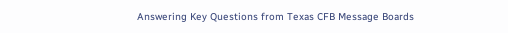Answering Key Questions from Texas CFB Message Boards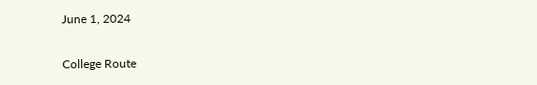June 1, 2024

College Route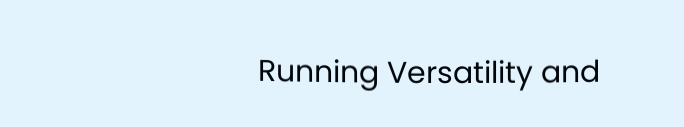Running Versatility and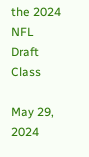the 2024 NFL Draft Class

May 29, 2024